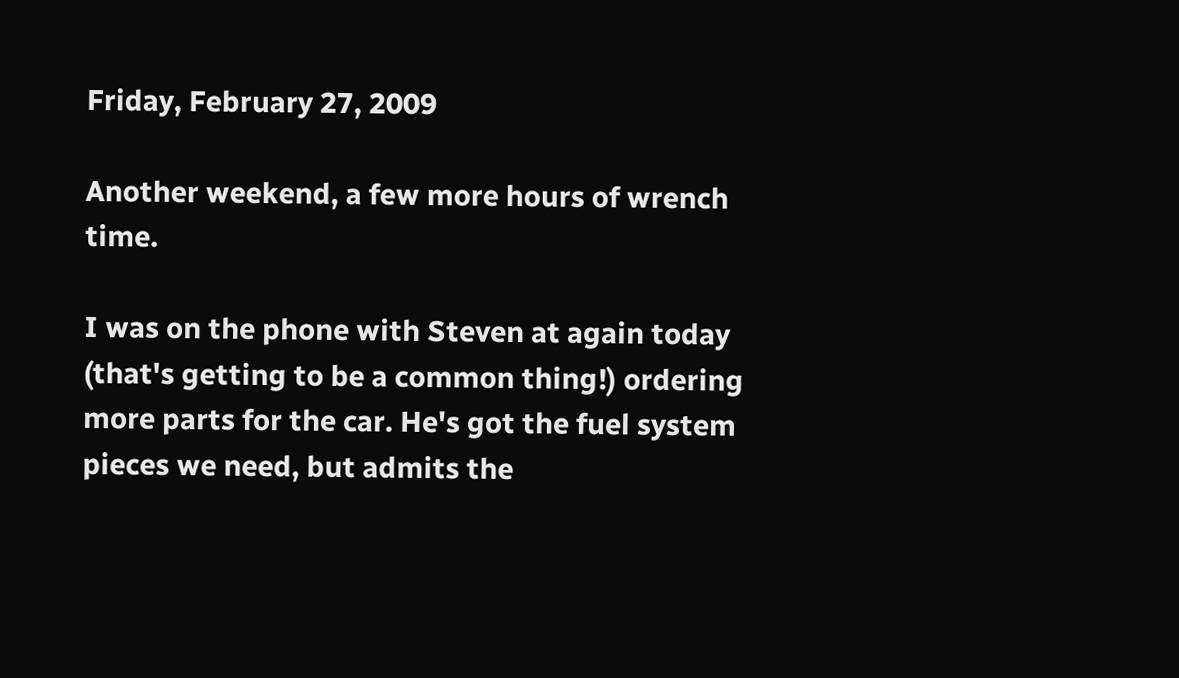Friday, February 27, 2009

Another weekend, a few more hours of wrench time.

I was on the phone with Steven at again today (that's getting to be a common thing!) ordering more parts for the car. He's got the fuel system pieces we need, but admits the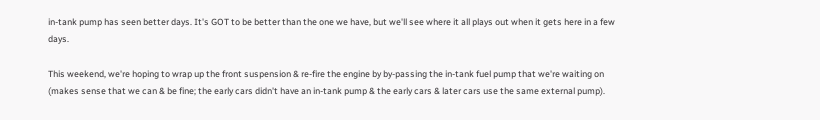in-tank pump has seen better days. It's GOT to be better than the one we have, but we'll see where it all plays out when it gets here in a few days.

This weekend, we're hoping to wrap up the front suspension & re-fire the engine by by-passing the in-tank fuel pump that we're waiting on (makes sense that we can & be fine; the early cars didn't have an in-tank pump & the early cars & later cars use the same external pump).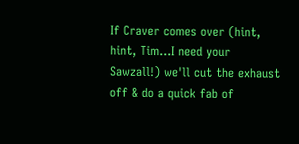If Craver comes over (hint, hint, Tim...I need your Sawzall!) we'll cut the exhaust off & do a quick fab of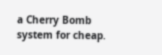a Cherry Bomb system for cheap.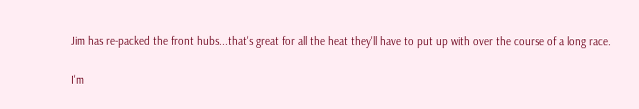Jim has re-packed the front hubs...that's great for all the heat they'll have to put up with over the course of a long race.

I'm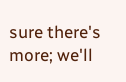sure there's more; we'll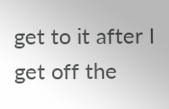get to it after I get off the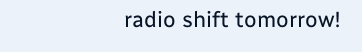radio shift tomorrow!